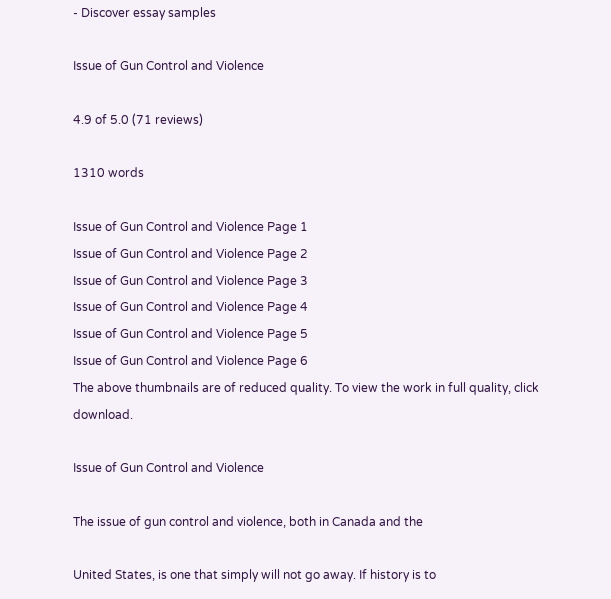- Discover essay samples

Issue of Gun Control and Violence

4.9 of 5.0 (71 reviews)

1310 words

Issue of Gun Control and Violence Page 1
Issue of Gun Control and Violence Page 2
Issue of Gun Control and Violence Page 3
Issue of Gun Control and Violence Page 4
Issue of Gun Control and Violence Page 5
Issue of Gun Control and Violence Page 6
The above thumbnails are of reduced quality. To view the work in full quality, click download.

Issue of Gun Control and Violence

The issue of gun control and violence, both in Canada and the

United States, is one that simply will not go away. If history is to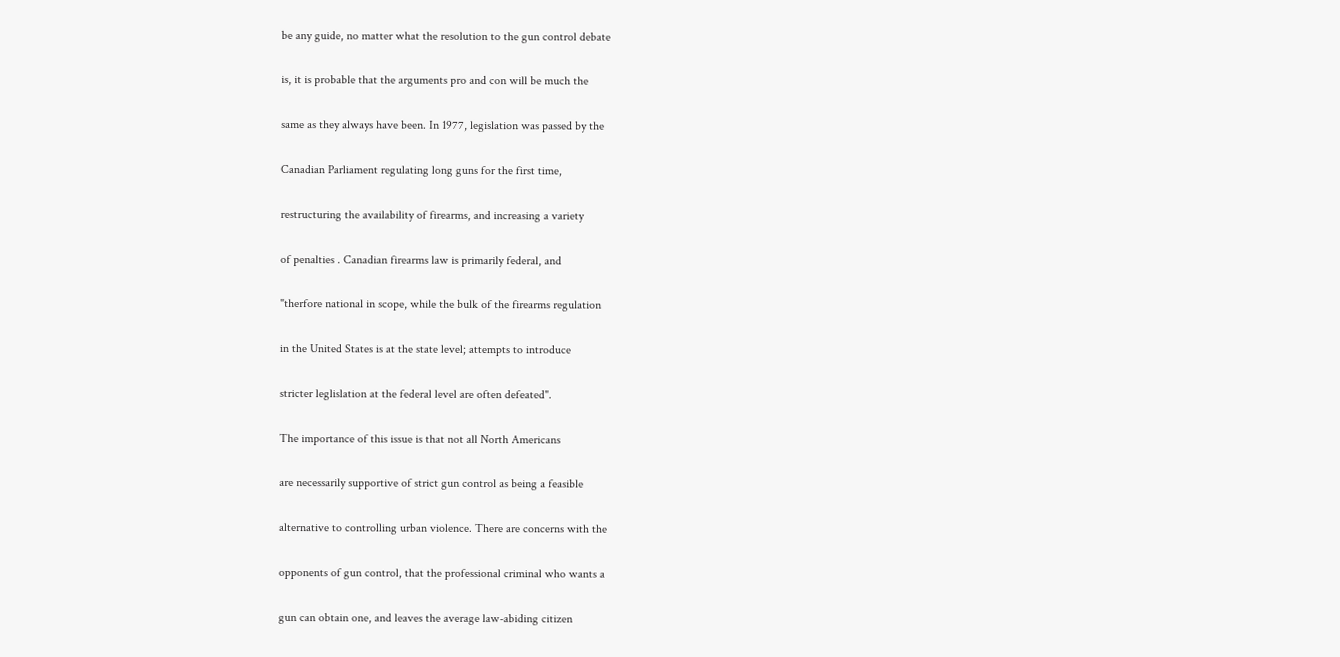be any guide, no matter what the resolution to the gun control debate

is, it is probable that the arguments pro and con will be much the

same as they always have been. In 1977, legislation was passed by the

Canadian Parliament regulating long guns for the first time,

restructuring the availability of firearms, and increasing a variety

of penalties . Canadian firearms law is primarily federal, and

"therfore national in scope, while the bulk of the firearms regulation

in the United States is at the state level; attempts to introduce

stricter leglislation at the federal level are often defeated".

The importance of this issue is that not all North Americans

are necessarily supportive of strict gun control as being a feasible

alternative to controlling urban violence. There are concerns with the

opponents of gun control, that the professional criminal who wants a

gun can obtain one, and leaves the average law-abiding citizen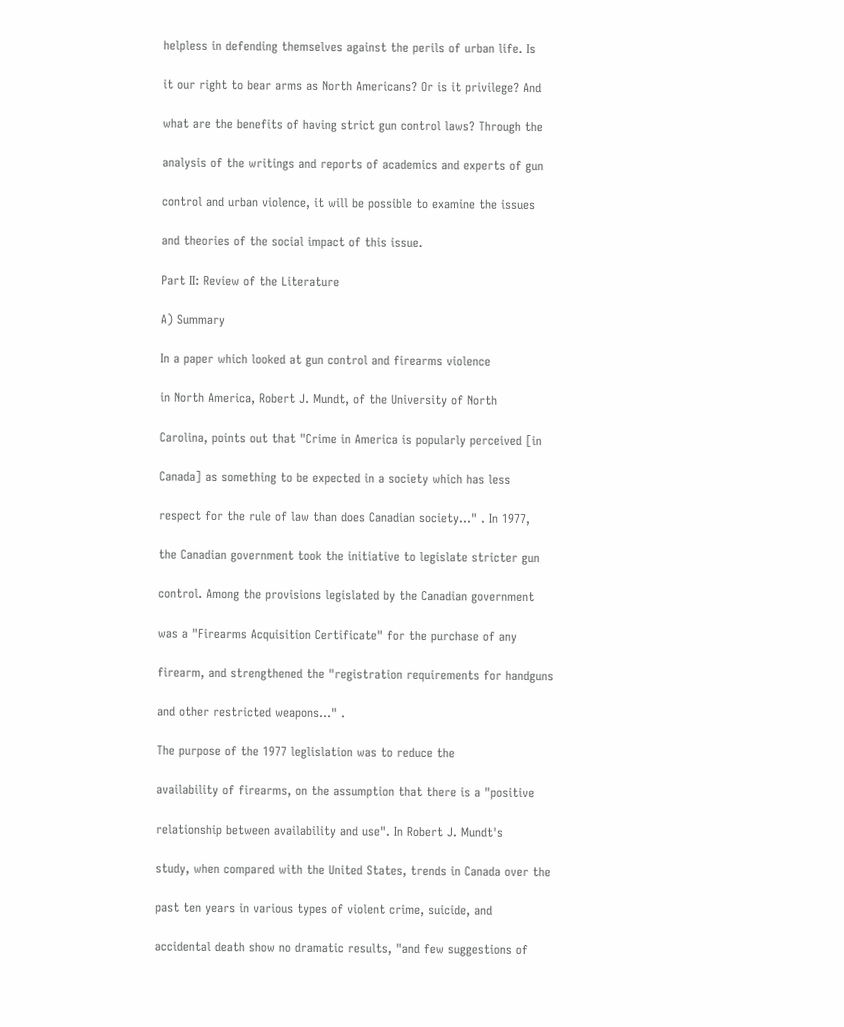helpless in defending themselves against the perils of urban life. Is

it our right to bear arms as North Americans? Or is it privilege? And

what are the benefits of having strict gun control laws? Through the

analysis of the writings and reports of academics and experts of gun

control and urban violence, it will be possible to examine the issues

and theories of the social impact of this issue.

Part II: Review of the Literature

A) Summary

In a paper which looked at gun control and firearms violence

in North America, Robert J. Mundt, of the University of North

Carolina, points out that "Crime in America is popularly perceived [in

Canada] as something to be expected in a society which has less

respect for the rule of law than does Canadian society..." . In 1977,

the Canadian government took the initiative to legislate stricter gun

control. Among the provisions legislated by the Canadian government

was a "Firearms Acquisition Certificate" for the purchase of any

firearm, and strengthened the "registration requirements for handguns

and other restricted weapons..." .

The purpose of the 1977 leglislation was to reduce the

availability of firearms, on the assumption that there is a "positive

relationship between availability and use". In Robert J. Mundt's

study, when compared with the United States, trends in Canada over the

past ten years in various types of violent crime, suicide, and

accidental death show no dramatic results, "and few suggestions of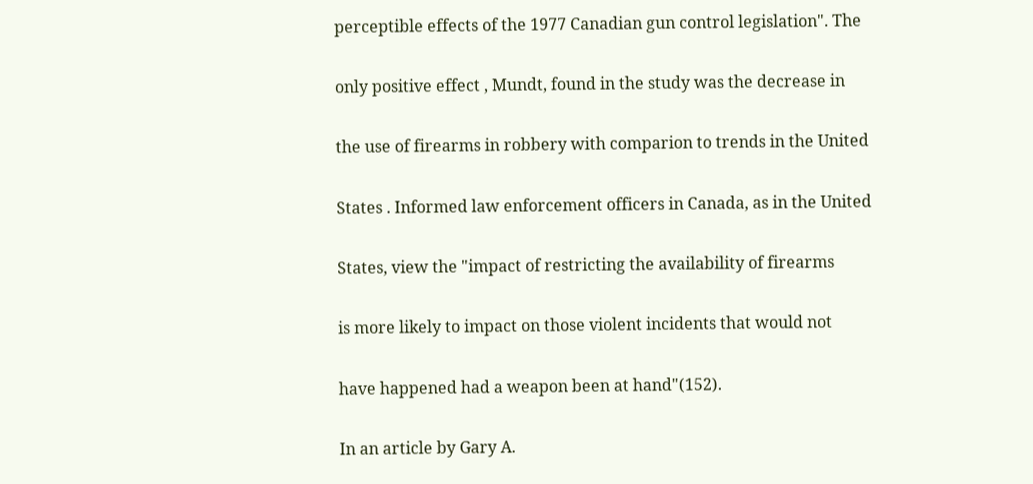perceptible effects of the 1977 Canadian gun control legislation". The

only positive effect , Mundt, found in the study was the decrease in

the use of firearms in robbery with comparion to trends in the United

States . Informed law enforcement officers in Canada, as in the United

States, view the "impact of restricting the availability of firearms

is more likely to impact on those violent incidents that would not

have happened had a weapon been at hand"(152).

In an article by Gary A.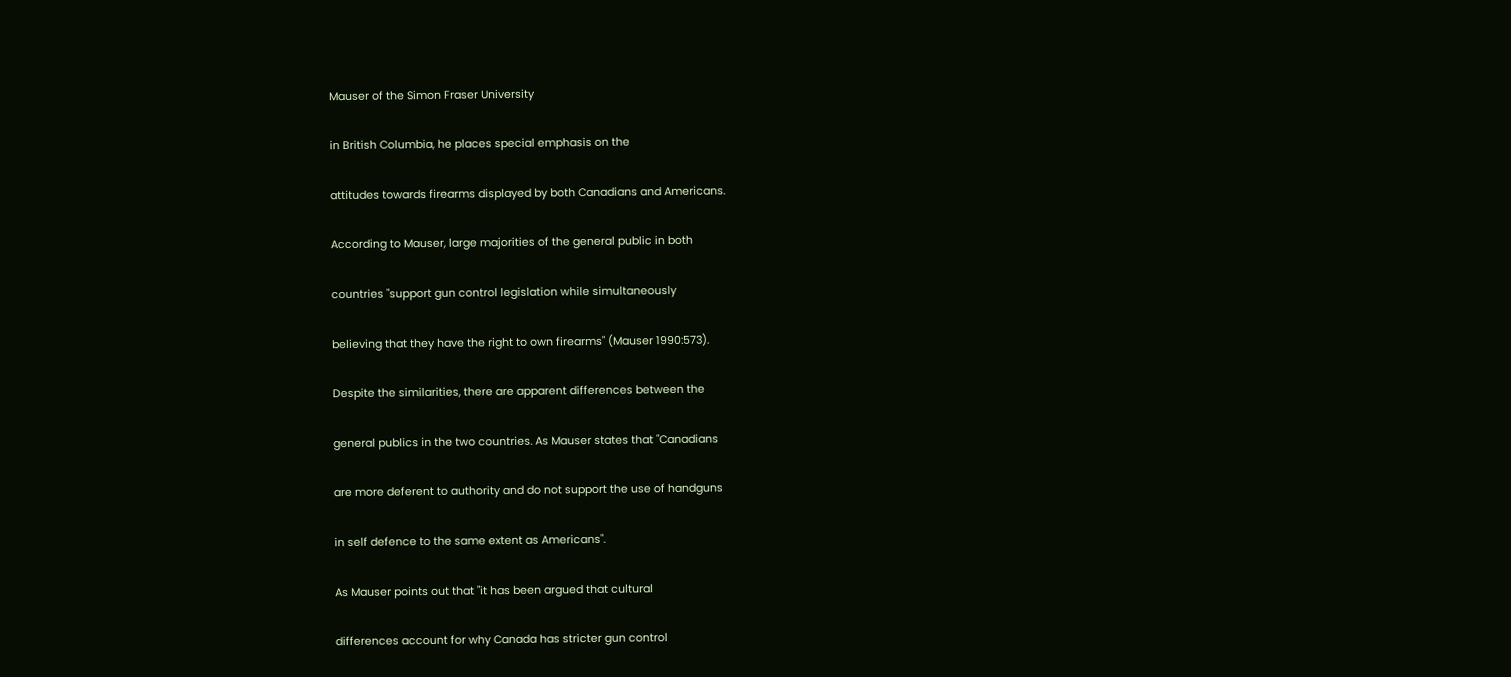Mauser of the Simon Fraser University

in British Columbia, he places special emphasis on the

attitudes towards firearms displayed by both Canadians and Americans.

According to Mauser, large majorities of the general public in both

countries "support gun control legislation while simultaneously

believing that they have the right to own firearms" (Mauser 1990:573).

Despite the similarities, there are apparent differences between the

general publics in the two countries. As Mauser states that "Canadians

are more deferent to authority and do not support the use of handguns

in self defence to the same extent as Americans".

As Mauser points out that "it has been argued that cultural

differences account for why Canada has stricter gun control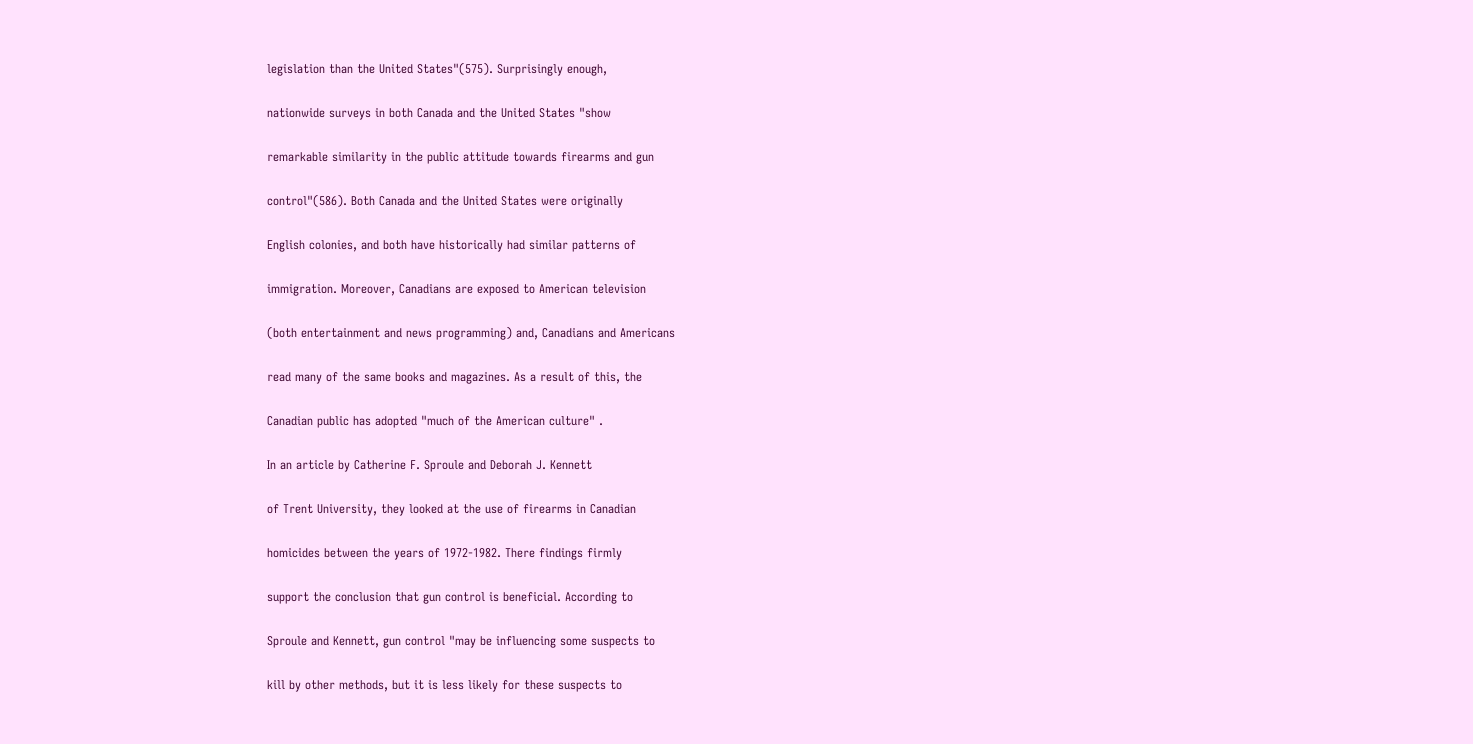legislation than the United States"(575). Surprisingly enough,

nationwide surveys in both Canada and the United States "show

remarkable similarity in the public attitude towards firearms and gun

control"(586). Both Canada and the United States were originally

English colonies, and both have historically had similar patterns of

immigration. Moreover, Canadians are exposed to American television

(both entertainment and news programming) and, Canadians and Americans

read many of the same books and magazines. As a result of this, the

Canadian public has adopted "much of the American culture" .

In an article by Catherine F. Sproule and Deborah J. Kennett

of Trent University, they looked at the use of firearms in Canadian

homicides between the years of 1972-1982. There findings firmly

support the conclusion that gun control is beneficial. According to

Sproule and Kennett, gun control "may be influencing some suspects to

kill by other methods, but it is less likely for these suspects to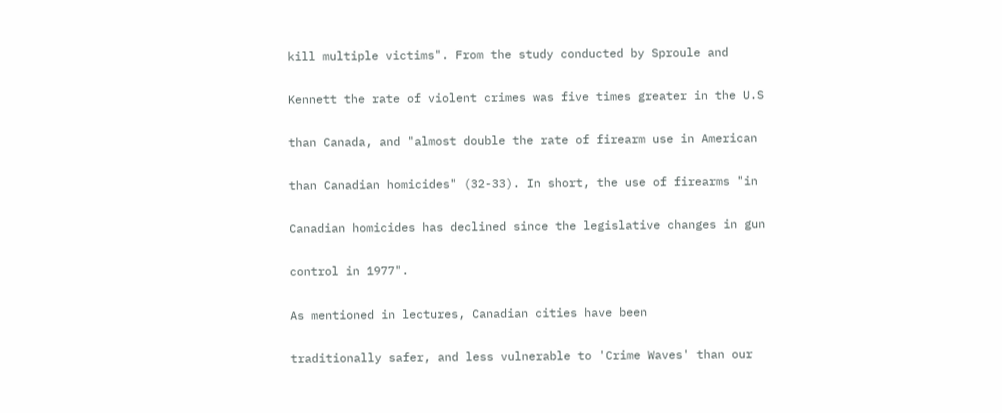kill multiple victims". From the study conducted by Sproule and

Kennett the rate of violent crimes was five times greater in the U.S

than Canada, and "almost double the rate of firearm use in American

than Canadian homicides" (32-33). In short, the use of firearms "in

Canadian homicides has declined since the legislative changes in gun

control in 1977".

As mentioned in lectures, Canadian cities have been

traditionally safer, and less vulnerable to 'Crime Waves' than our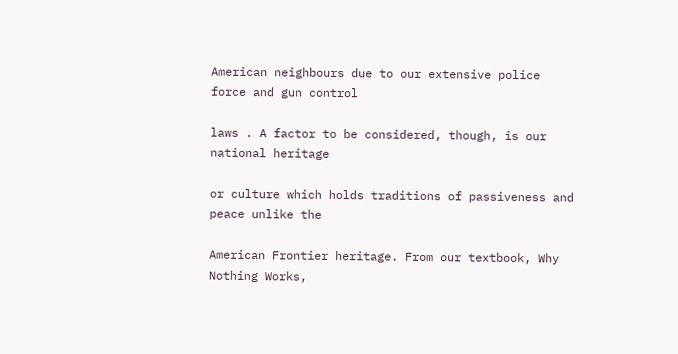American neighbours due to our extensive police force and gun control

laws . A factor to be considered, though, is our national heritage

or culture which holds traditions of passiveness and peace unlike the

American Frontier heritage. From our textbook, Why Nothing Works,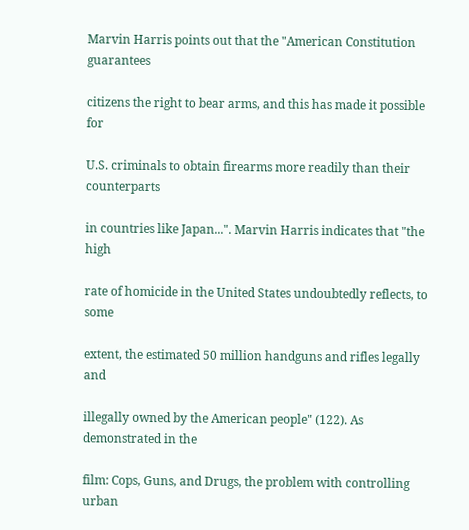Marvin Harris points out that the "American Constitution guarantees

citizens the right to bear arms, and this has made it possible for

U.S. criminals to obtain firearms more readily than their counterparts

in countries like Japan...". Marvin Harris indicates that "the high

rate of homicide in the United States undoubtedly reflects, to some

extent, the estimated 50 million handguns and rifles legally and

illegally owned by the American people" (122). As demonstrated in the

film: Cops, Guns, and Drugs, the problem with controlling urban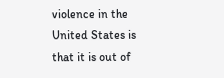violence in the United States is that it is out of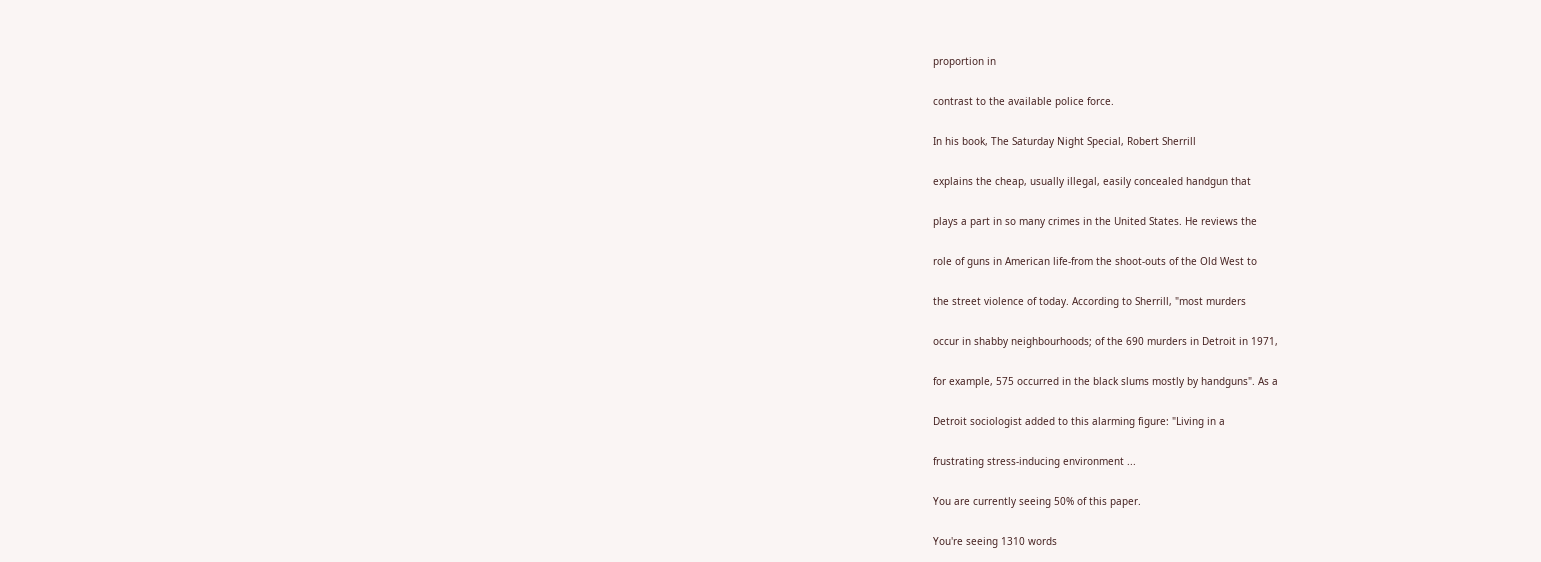proportion in

contrast to the available police force.

In his book, The Saturday Night Special, Robert Sherrill

explains the cheap, usually illegal, easily concealed handgun that

plays a part in so many crimes in the United States. He reviews the

role of guns in American life-from the shoot-outs of the Old West to

the street violence of today. According to Sherrill, "most murders

occur in shabby neighbourhoods; of the 690 murders in Detroit in 1971,

for example, 575 occurred in the black slums mostly by handguns". As a

Detroit sociologist added to this alarming figure: "Living in a

frustrating stress-inducing environment ...

You are currently seeing 50% of this paper.

You're seeing 1310 words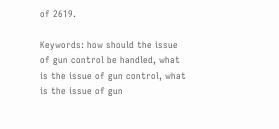of 2619.

Keywords: how should the issue of gun control be handled, what is the issue of gun control, what is the issue of gun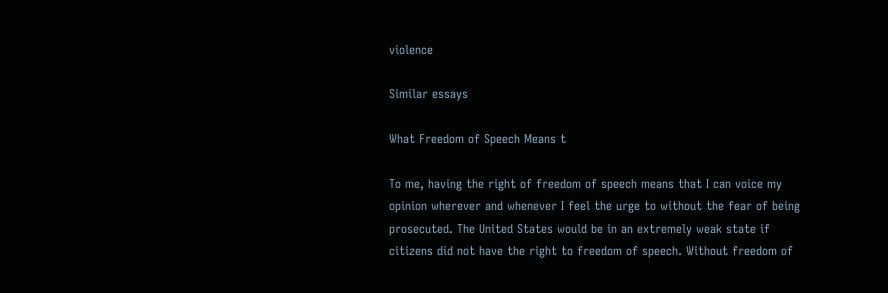violence

Similar essays

What Freedom of Speech Means t

To me, having the right of freedom of speech means that I can voice my opinion wherever and whenever I feel the urge to without the fear of being prosecuted. The United States would be in an extremely weak state if citizens did not have the right to freedom of speech. Without freedom of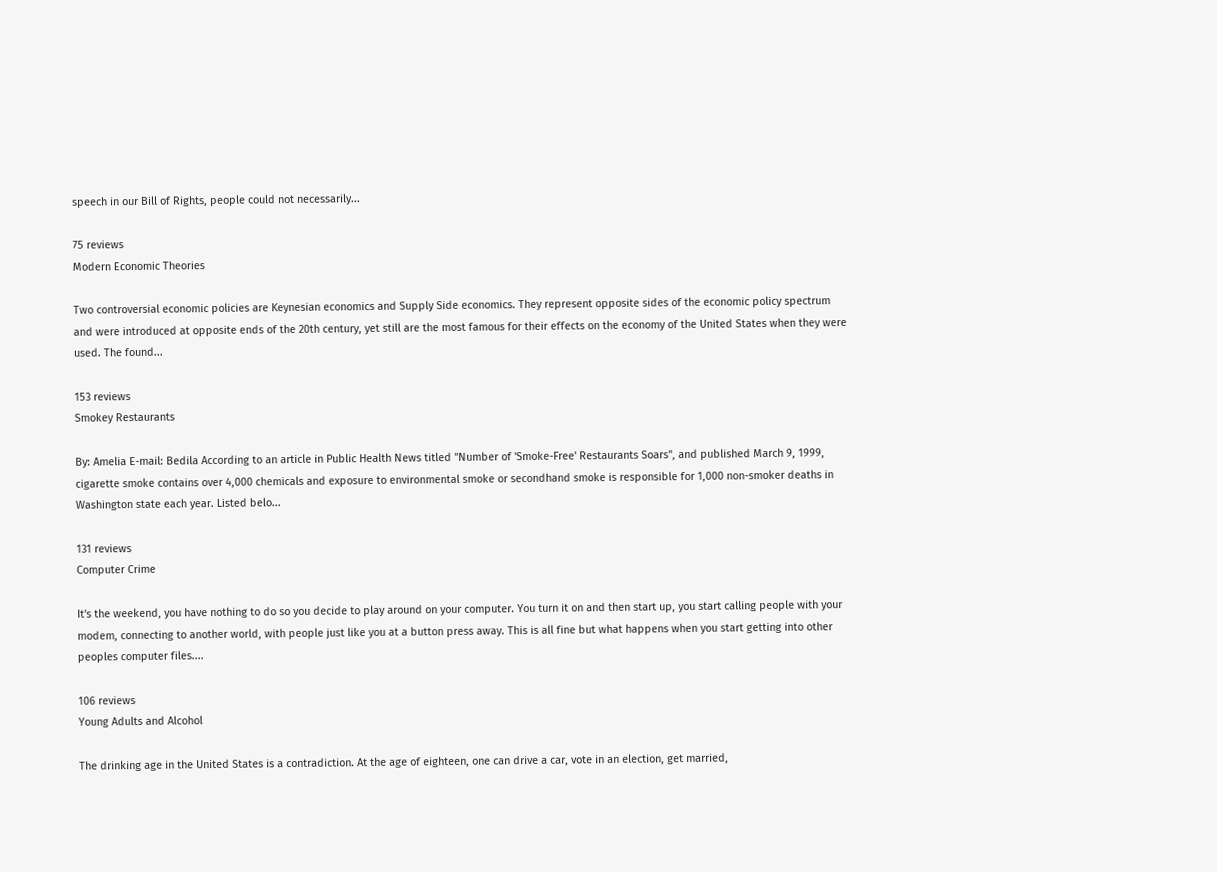speech in our Bill of Rights, people could not necessarily...

75 reviews
Modern Economic Theories

Two controversial economic policies are Keynesian economics and Supply Side economics. They represent opposite sides of the economic policy spectrum and were introduced at opposite ends of the 20th century, yet still are the most famous for their effects on the economy of the United States when they were used. The found...

153 reviews
Smokey Restaurants

By: Amelia E-mail: Bedila According to an article in Public Health News titled "Number of 'Smoke-Free' Restaurants Soars", and published March 9, 1999, cigarette smoke contains over 4,000 chemicals and exposure to environmental smoke or secondhand smoke is responsible for 1,000 non-smoker deaths in Washington state each year. Listed belo...

131 reviews
Computer Crime

It's the weekend, you have nothing to do so you decide to play around on your computer. You turn it on and then start up, you start calling people with your modem, connecting to another world, with people just like you at a button press away. This is all fine but what happens when you start getting into other peoples computer files....

106 reviews
Young Adults and Alcohol

The drinking age in the United States is a contradiction. At the age of eighteen, one can drive a car, vote in an election, get married,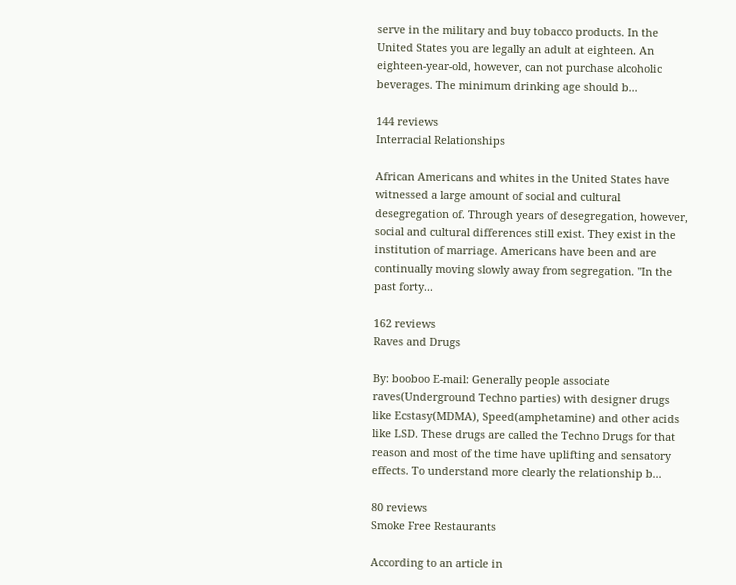serve in the military and buy tobacco products. In the United States you are legally an adult at eighteen. An eighteen-year-old, however, can not purchase alcoholic beverages. The minimum drinking age should b...

144 reviews
Interracial Relationships

African Americans and whites in the United States have witnessed a large amount of social and cultural desegregation of. Through years of desegregation, however, social and cultural differences still exist. They exist in the institution of marriage. Americans have been and are continually moving slowly away from segregation. "In the past forty...

162 reviews
Raves and Drugs

By: booboo E-mail: Generally people associate raves(Underground Techno parties) with designer drugs like Ecstasy(MDMA), Speed(amphetamine) and other acids like LSD. These drugs are called the Techno Drugs for that reason and most of the time have uplifting and sensatory effects. To understand more clearly the relationship b...

80 reviews
Smoke Free Restaurants

According to an article in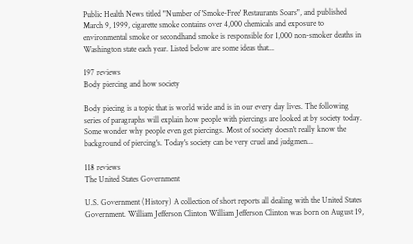Public Health News titled "Number of 'Smoke-Free' Restaurants Soars", and published March 9, 1999, cigarette smoke contains over 4,000 chemicals and exposure to environmental smoke or secondhand smoke is responsible for 1,000 non-smoker deaths in Washington state each year. Listed below are some ideas that...

197 reviews
Body piercing and how society

Body piecing is a topic that is world wide and is in our every day lives. The following series of paragraphs will explain how people with piercings are looked at by society today. Some wonder why people even get piercings. Most of society doesn't really know the background of piercing's. Today's society can be very cruel and judgmen...

118 reviews
The United States Government

U.S. Government (History) A collection of short reports all dealing with the United States Government. William Jefferson Clinton William Jefferson Clinton was born on August 19,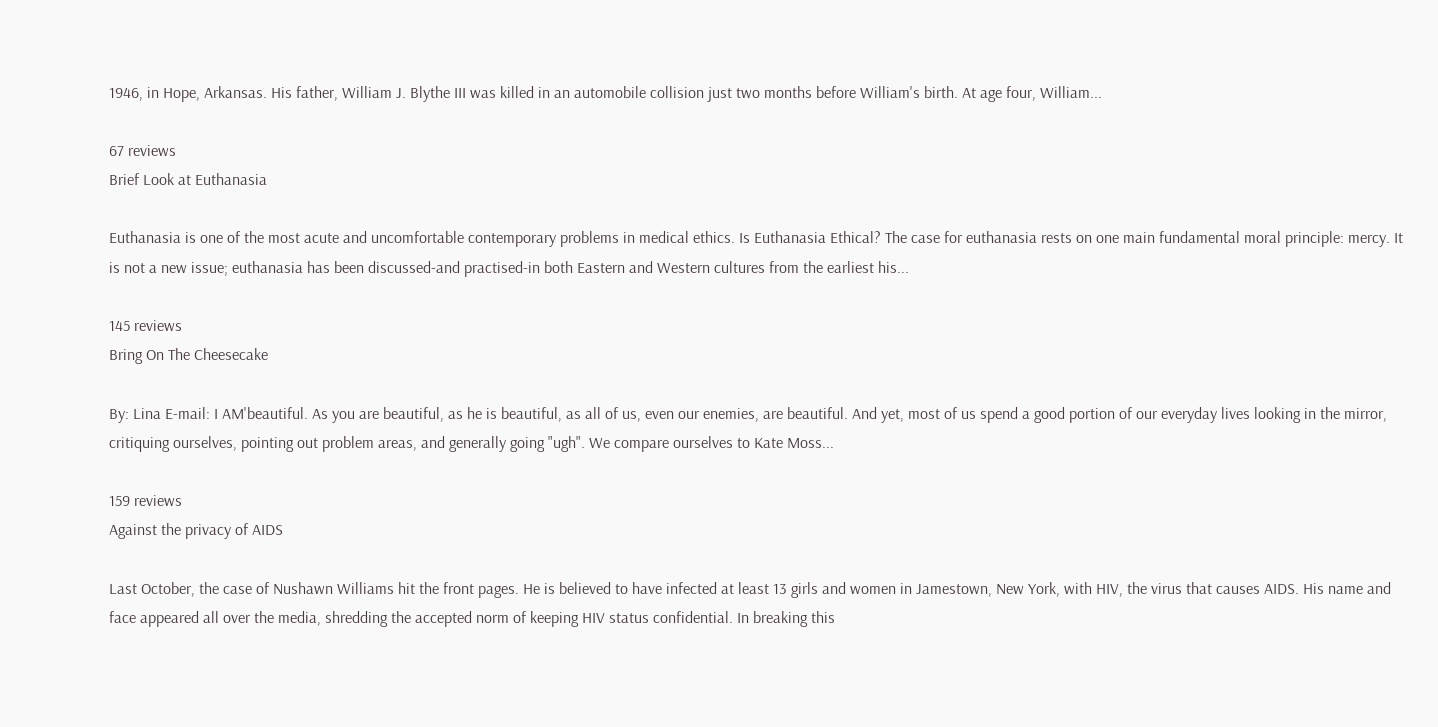1946, in Hope, Arkansas. His father, William J. Blythe III was killed in an automobile collision just two months before William's birth. At age four, William...

67 reviews
Brief Look at Euthanasia

Euthanasia is one of the most acute and uncomfortable contemporary problems in medical ethics. Is Euthanasia Ethical? The case for euthanasia rests on one main fundamental moral principle: mercy. It is not a new issue; euthanasia has been discussed-and practised-in both Eastern and Western cultures from the earliest his...

145 reviews
Bring On The Cheesecake

By: Lina E-mail: I AM'beautiful. As you are beautiful, as he is beautiful, as all of us, even our enemies, are beautiful. And yet, most of us spend a good portion of our everyday lives looking in the mirror, critiquing ourselves, pointing out problem areas, and generally going "ugh". We compare ourselves to Kate Moss...

159 reviews
Against the privacy of AIDS

Last October, the case of Nushawn Williams hit the front pages. He is believed to have infected at least 13 girls and women in Jamestown, New York, with HIV, the virus that causes AIDS. His name and face appeared all over the media, shredding the accepted norm of keeping HIV status confidential. In breaking this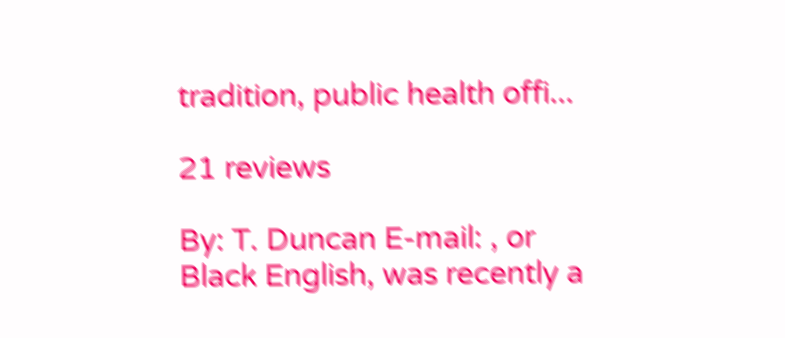tradition, public health offi...

21 reviews

By: T. Duncan E-mail: , or Black English, was recently a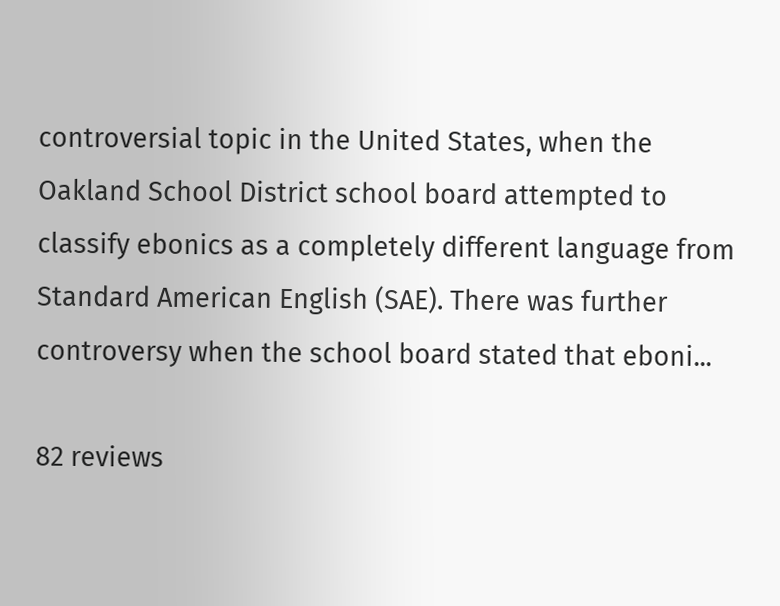controversial topic in the United States, when the Oakland School District school board attempted to classify ebonics as a completely different language from Standard American English (SAE). There was further controversy when the school board stated that eboni...

82 reviews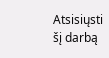Atsisiųsti šį darbą